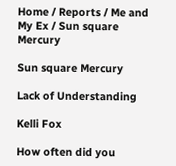Home / Reports / Me and My Ex / Sun square Mercury

Sun square Mercury

Lack of Understanding

Kelli Fox

How often did you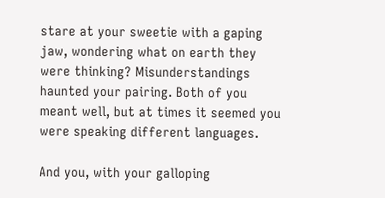stare at your sweetie with a gaping jaw, wondering what on earth they were thinking? Misunderstandings haunted your pairing. Both of you meant well, but at times it seemed you were speaking different languages.

And you, with your galloping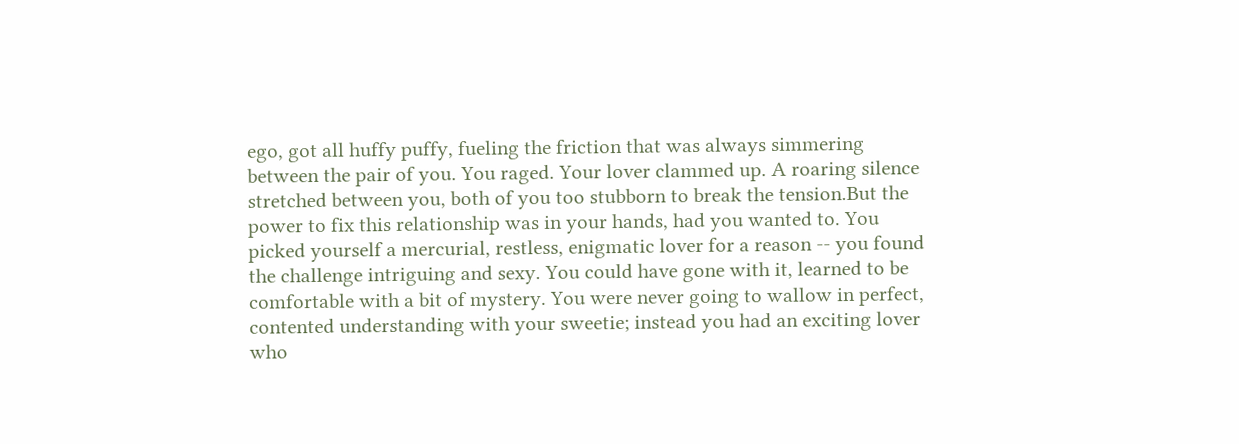ego, got all huffy puffy, fueling the friction that was always simmering between the pair of you. You raged. Your lover clammed up. A roaring silence stretched between you, both of you too stubborn to break the tension.But the power to fix this relationship was in your hands, had you wanted to. You picked yourself a mercurial, restless, enigmatic lover for a reason -- you found the challenge intriguing and sexy. You could have gone with it, learned to be comfortable with a bit of mystery. You were never going to wallow in perfect, contented understanding with your sweetie; instead you had an exciting lover who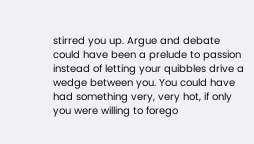stirred you up. Argue and debate could have been a prelude to passion instead of letting your quibbles drive a wedge between you. You could have had something very, very hot, if only you were willing to forego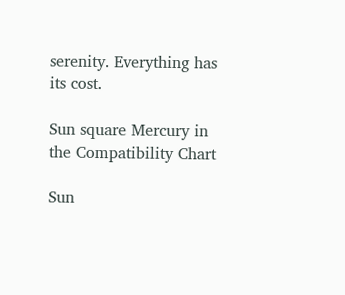serenity. Everything has its cost.

Sun square Mercury in the Compatibility Chart

Sun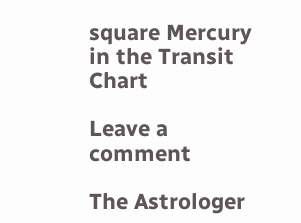square Mercury in the Transit Chart

Leave a comment

The Astrologer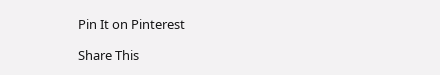Pin It on Pinterest

Share This